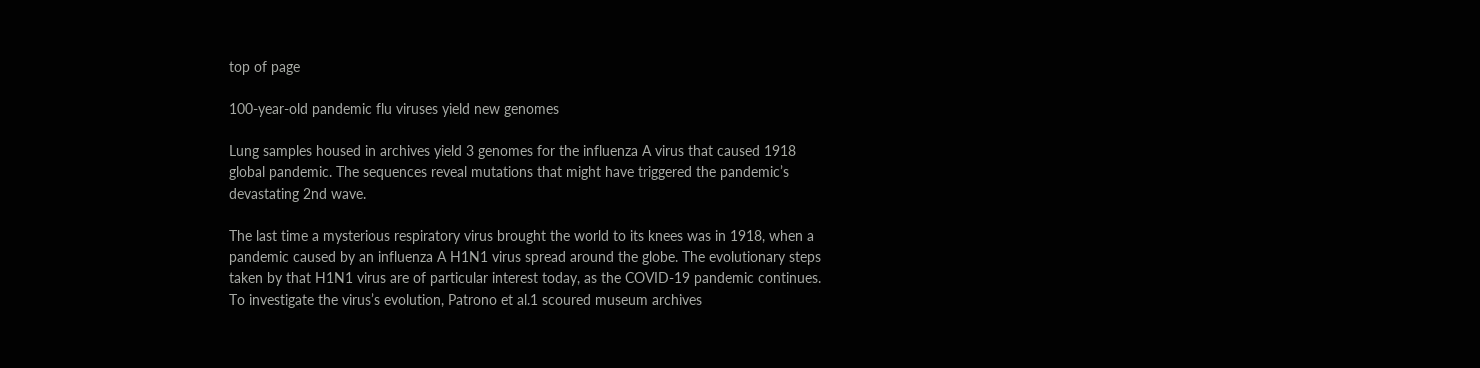top of page

100-year-old pandemic flu viruses yield new genomes

Lung samples housed in archives yield 3 genomes for the influenza A virus that caused 1918 global pandemic. The sequences reveal mutations that might have triggered the pandemic’s devastating 2nd wave.

The last time a mysterious respiratory virus brought the world to its knees was in 1918, when a pandemic caused by an influenza A H1N1 virus spread around the globe. The evolutionary steps taken by that H1N1 virus are of particular interest today, as the COVID-19 pandemic continues. To investigate the virus’s evolution, Patrono et al.1 scoured museum archives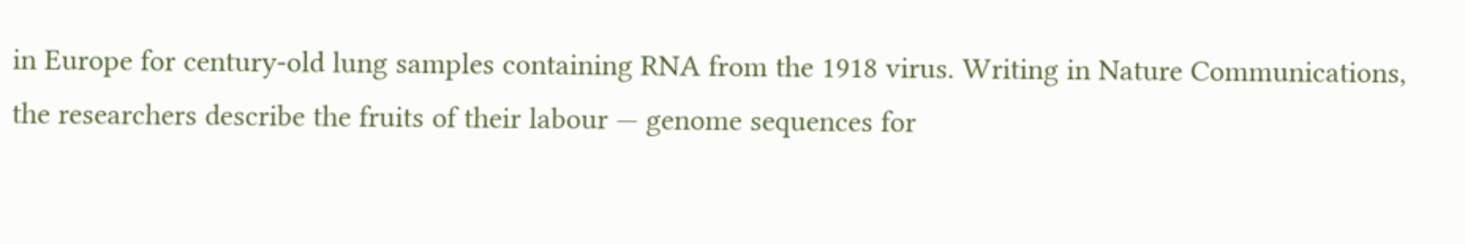in Europe for century-old lung samples containing RNA from the 1918 virus. Writing in Nature Communications, the researchers describe the fruits of their labour — genome sequences for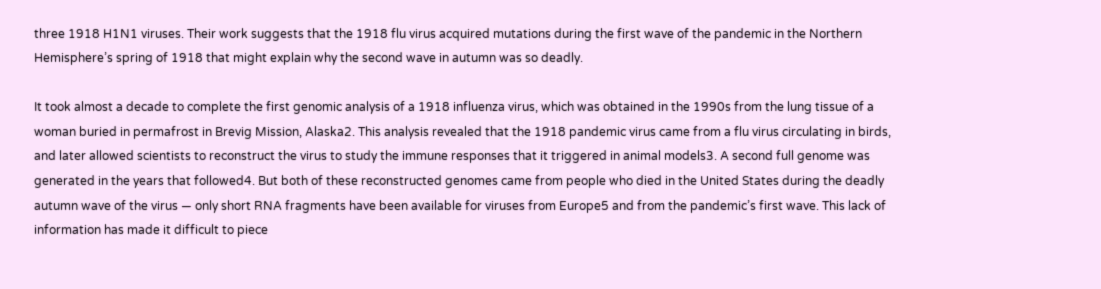three 1918 H1N1 viruses. Their work suggests that the 1918 flu virus acquired mutations during the first wave of the pandemic in the Northern Hemisphere’s spring of 1918 that might explain why the second wave in autumn was so deadly.

It took almost a decade to complete the first genomic analysis of a 1918 influenza virus, which was obtained in the 1990s from the lung tissue of a woman buried in permafrost in Brevig Mission, Alaska2. This analysis revealed that the 1918 pandemic virus came from a flu virus circulating in birds, and later allowed scientists to reconstruct the virus to study the immune responses that it triggered in animal models3. A second full genome was generated in the years that followed4. But both of these reconstructed genomes came from people who died in the United States during the deadly autumn wave of the virus — only short RNA fragments have been available for viruses from Europe5 and from the pandemic’s first wave. This lack of information has made it difficult to piece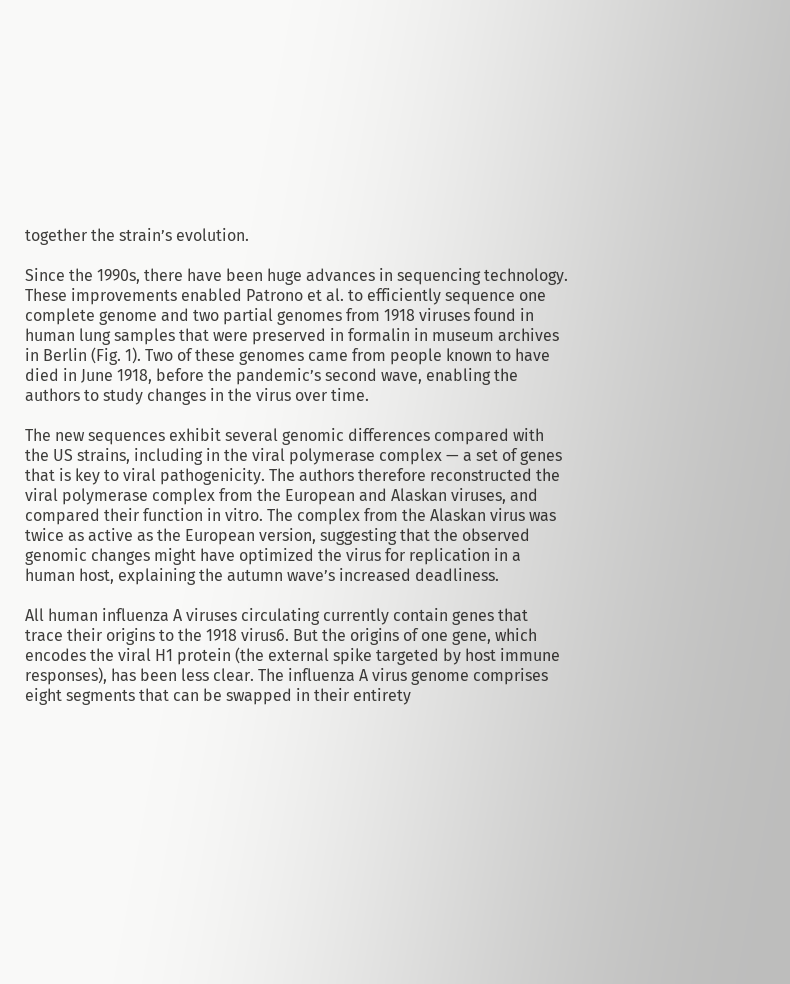together the strain’s evolution.

Since the 1990s, there have been huge advances in sequencing technology. These improvements enabled Patrono et al. to efficiently sequence one complete genome and two partial genomes from 1918 viruses found in human lung samples that were preserved in formalin in museum archives in Berlin (Fig. 1). Two of these genomes came from people known to have died in June 1918, before the pandemic’s second wave, enabling the authors to study changes in the virus over time.

The new sequences exhibit several genomic differences compared with the US strains, including in the viral polymerase complex — a set of genes that is key to viral pathogenicity. The authors therefore reconstructed the viral polymerase complex from the European and Alaskan viruses, and compared their function in vitro. The complex from the Alaskan virus was twice as active as the European version, suggesting that the observed genomic changes might have optimized the virus for replication in a human host, explaining the autumn wave’s increased deadliness.

All human influenza A viruses circulating currently contain genes that trace their origins to the 1918 virus6. But the origins of one gene, which encodes the viral H1 protein (the external spike targeted by host immune responses), has been less clear. The influenza A virus genome comprises eight segments that can be swapped in their entirety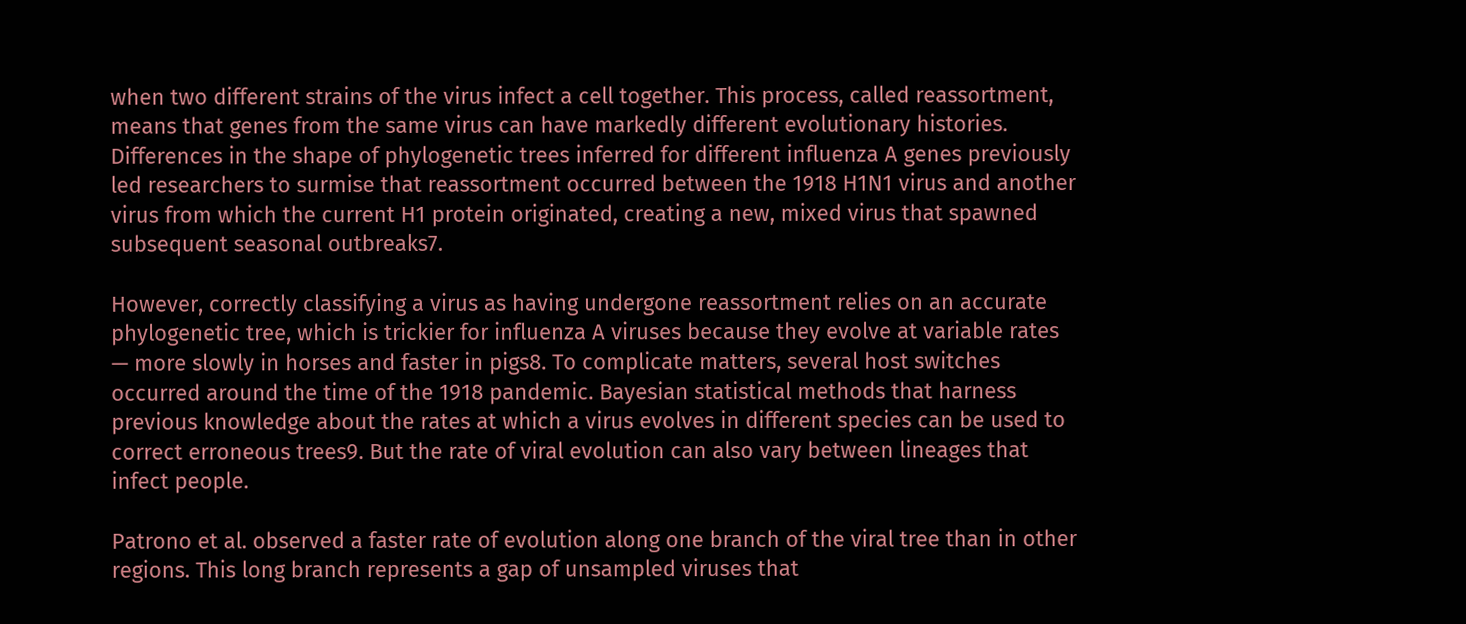when two different strains of the virus infect a cell together. This process, called reassortment, means that genes from the same virus can have markedly different evolutionary histories. Differences in the shape of phylogenetic trees inferred for different influenza A genes previously led researchers to surmise that reassortment occurred between the 1918 H1N1 virus and another virus from which the current H1 protein originated, creating a new, mixed virus that spawned subsequent seasonal outbreaks7.

However, correctly classifying a virus as having undergone reassortment relies on an accurate phylogenetic tree, which is trickier for influenza A viruses because they evolve at variable rates — more slowly in horses and faster in pigs8. To complicate matters, several host switches occurred around the time of the 1918 pandemic. Bayesian statistical methods that harness previous knowledge about the rates at which a virus evolves in different species can be used to correct erroneous trees9. But the rate of viral evolution can also vary between lineages that infect people.

Patrono et al. observed a faster rate of evolution along one branch of the viral tree than in other regions. This long branch represents a gap of unsampled viruses that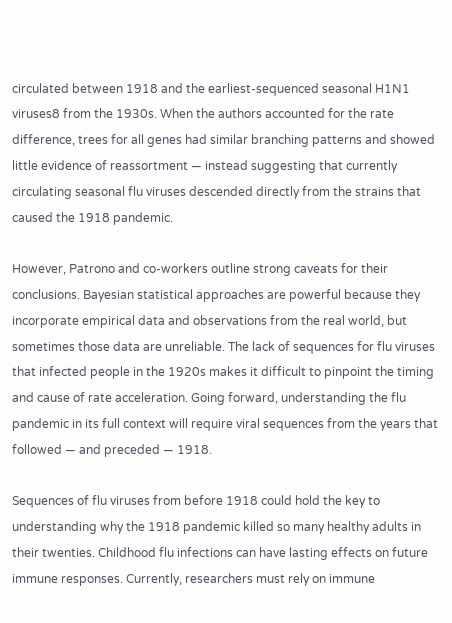circulated between 1918 and the earliest-sequenced seasonal H1N1 viruses8 from the 1930s. When the authors accounted for the rate difference, trees for all genes had similar branching patterns and showed little evidence of reassortment — instead suggesting that currently circulating seasonal flu viruses descended directly from the strains that caused the 1918 pandemic.

However, Patrono and co-workers outline strong caveats for their conclusions. Bayesian statistical approaches are powerful because they incorporate empirical data and observations from the real world, but sometimes those data are unreliable. The lack of sequences for flu viruses that infected people in the 1920s makes it difficult to pinpoint the timing and cause of rate acceleration. Going forward, understanding the flu pandemic in its full context will require viral sequences from the years that followed — and preceded — 1918.

Sequences of flu viruses from before 1918 could hold the key to understanding why the 1918 pandemic killed so many healthy adults in their twenties. Childhood flu infections can have lasting effects on future immune responses. Currently, researchers must rely on immune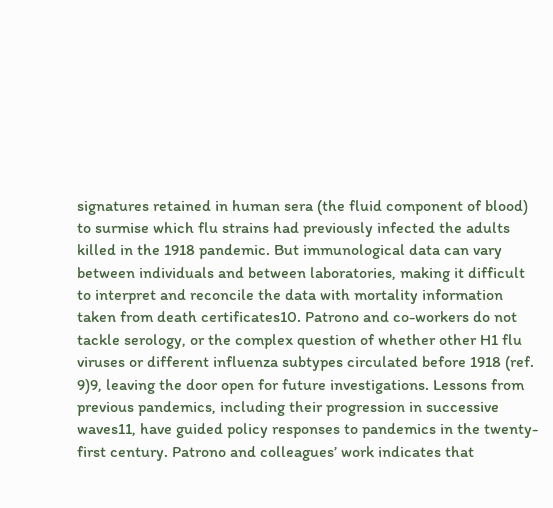signatures retained in human sera (the fluid component of blood) to surmise which flu strains had previously infected the adults killed in the 1918 pandemic. But immunological data can vary between individuals and between laboratories, making it difficult to interpret and reconcile the data with mortality information taken from death certificates10. Patrono and co-workers do not tackle serology, or the complex question of whether other H1 flu viruses or different influenza subtypes circulated before 1918 (ref. 9)9, leaving the door open for future investigations. Lessons from previous pandemics, including their progression in successive waves11, have guided policy responses to pandemics in the twenty-first century. Patrono and colleagues’ work indicates that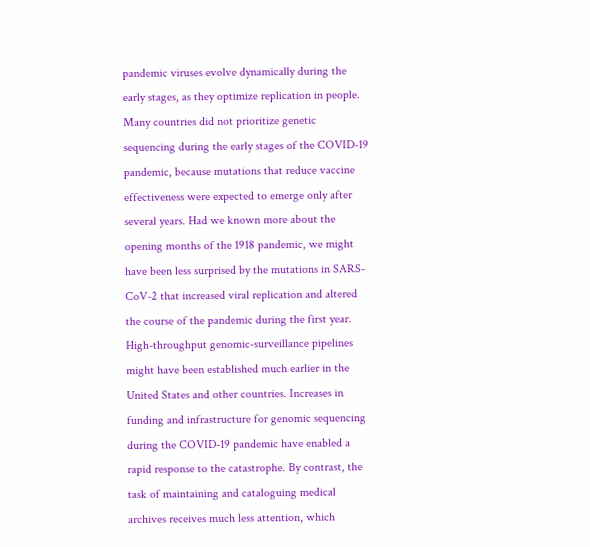pandemic viruses evolve dynamically during the early stages, as they optimize replication in people. Many countries did not prioritize genetic sequencing during the early stages of the COVID-19 pandemic, because mutations that reduce vaccine effectiveness were expected to emerge only after several years. Had we known more about the opening months of the 1918 pandemic, we might have been less surprised by the mutations in SARS-CoV-2 that increased viral replication and altered the course of the pandemic during the first year. High-throughput genomic-surveillance pipelines might have been established much earlier in the United States and other countries. Increases in funding and infrastructure for genomic sequencing during the COVID-19 pandemic have enabled a rapid response to the catastrophe. By contrast, the task of maintaining and cataloguing medical archives receives much less attention, which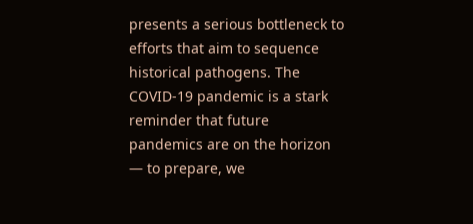presents a serious bottleneck to efforts that aim to sequence historical pathogens. The COVID-19 pandemic is a stark reminder that future pandemics are on the horizon — to prepare, we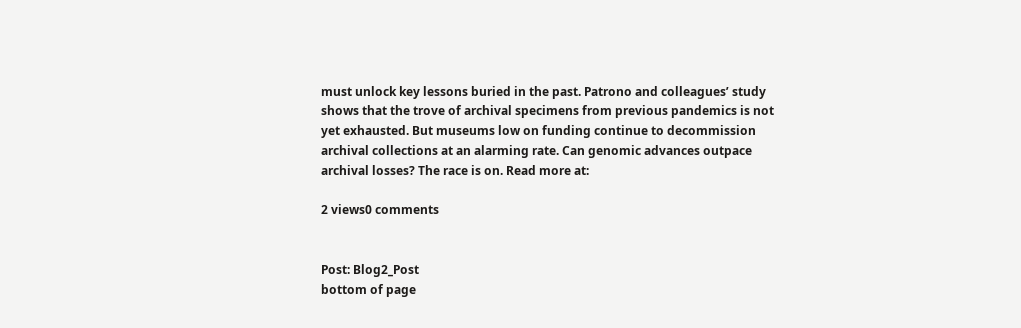must unlock key lessons buried in the past. Patrono and colleagues’ study shows that the trove of archival specimens from previous pandemics is not yet exhausted. But museums low on funding continue to decommission archival collections at an alarming rate. Can genomic advances outpace archival losses? The race is on. Read more at:

2 views0 comments


Post: Blog2_Post
bottom of page